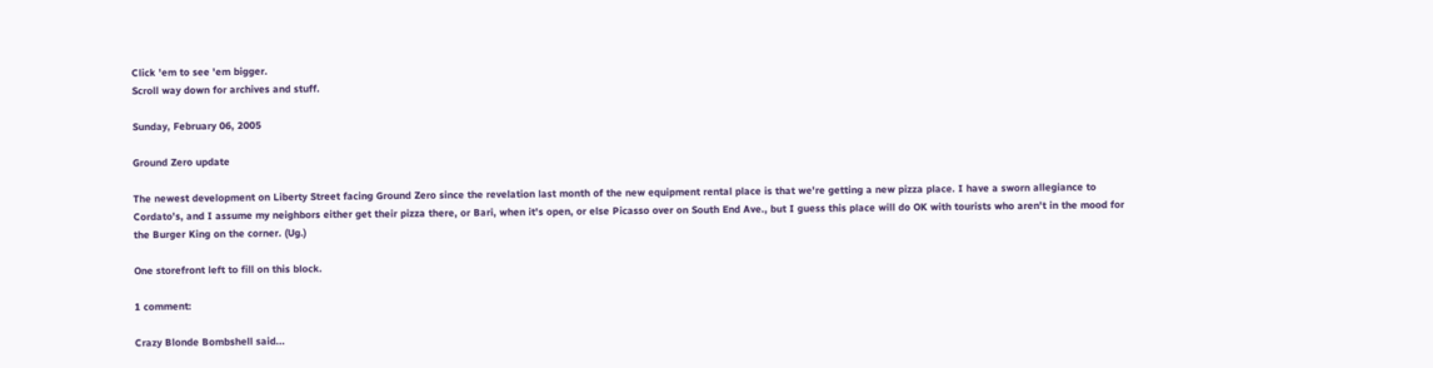Click 'em to see 'em bigger.
Scroll way down for archives and stuff.

Sunday, February 06, 2005

Ground Zero update

The newest development on Liberty Street facing Ground Zero since the revelation last month of the new equipment rental place is that we're getting a new pizza place. I have a sworn allegiance to Cordato's, and I assume my neighbors either get their pizza there, or Bari, when it's open, or else Picasso over on South End Ave., but I guess this place will do OK with tourists who aren't in the mood for the Burger King on the corner. (Ug.)

One storefront left to fill on this block.

1 comment:

Crazy Blonde Bombshell said...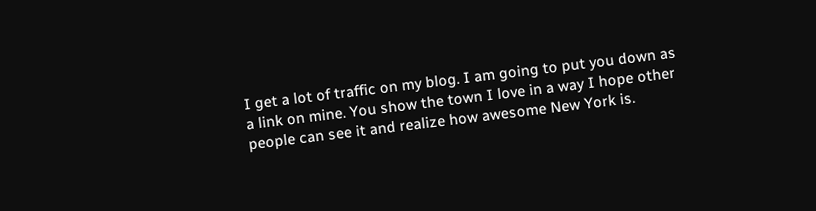I get a lot of traffic on my blog. I am going to put you down as a link on mine. You show the town I love in a way I hope other people can see it and realize how awesome New York is.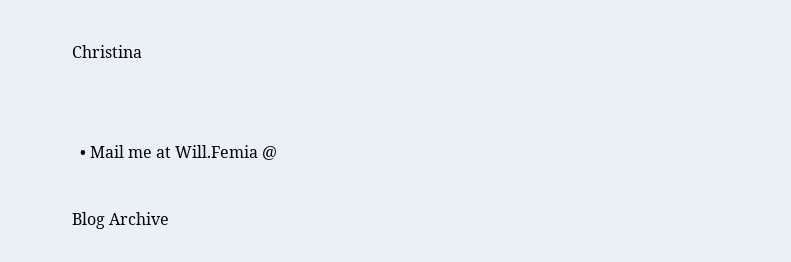Christina


  • Mail me at Will.Femia @

Blog Archive